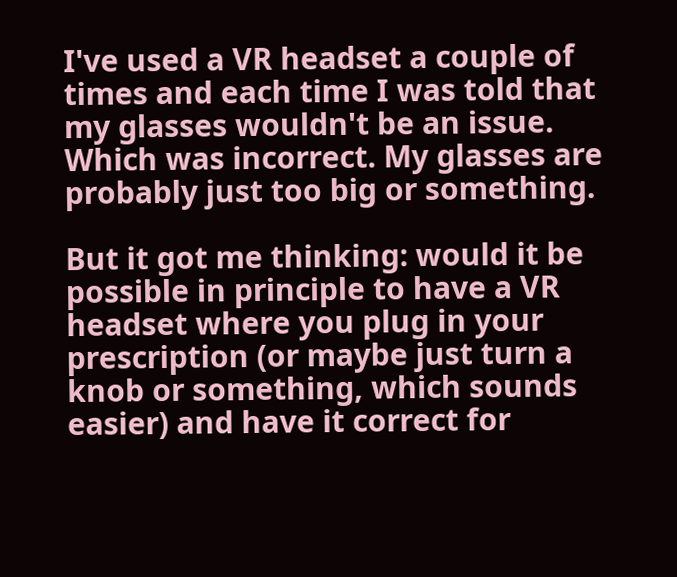I've used a VR headset a couple of times and each time I was told that my glasses wouldn't be an issue. Which was incorrect. My glasses are probably just too big or something.

But it got me thinking: would it be possible in principle to have a VR headset where you plug in your prescription (or maybe just turn a knob or something, which sounds easier) and have it correct for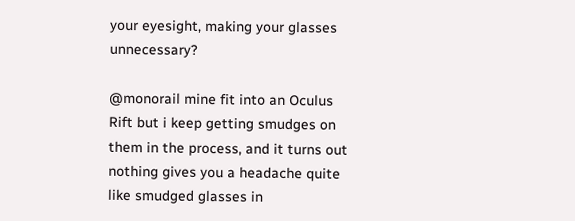your eyesight, making your glasses unnecessary?

@monorail mine fit into an Oculus Rift but i keep getting smudges on them in the process, and it turns out nothing gives you a headache quite like smudged glasses in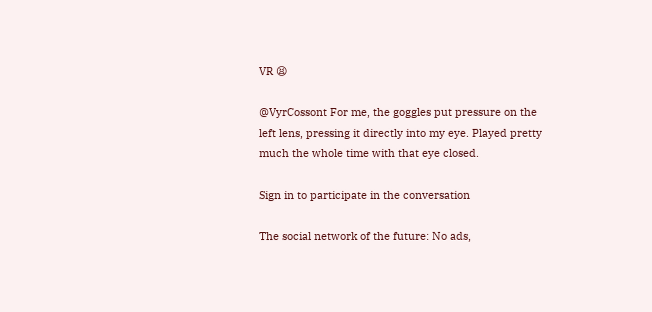VR 😫

@VyrCossont For me, the goggles put pressure on the left lens, pressing it directly into my eye. Played pretty much the whole time with that eye closed.

Sign in to participate in the conversation

The social network of the future: No ads,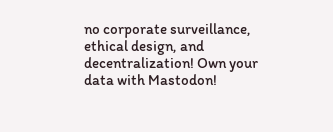no corporate surveillance, ethical design, and decentralization! Own your data with Mastodon!